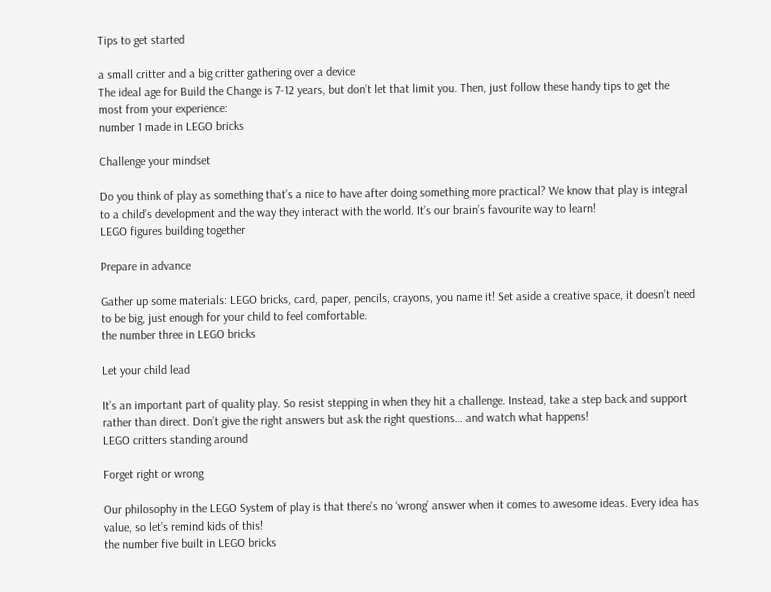Tips to get started

a small critter and a big critter gathering over a device
The ideal age for Build the Change is 7-12 years, but don’t let that limit you. Then, just follow these handy tips to get the most from your experience:
number 1 made in LEGO bricks

Challenge your mindset

Do you think of play as something that’s a nice to have after doing something more practical? We know that play is integral to a child’s development and the way they interact with the world. It’s our brain’s favourite way to learn!
LEGO figures building together

Prepare in advance

Gather up some materials: LEGO bricks, card, paper, pencils, crayons, you name it! Set aside a creative space, it doesn’t need to be big, just enough for your child to feel comfortable.
the number three in LEGO bricks

Let your child lead

It’s an important part of quality play. So resist stepping in when they hit a challenge. Instead, take a step back and support rather than direct. Don’t give the right answers but ask the right questions… and watch what happens!
LEGO critters standing around

Forget right or wrong

Our philosophy in the LEGO System of play is that there’s no ‘wrong’ answer when it comes to awesome ideas. Every idea has value, so let’s remind kids of this!
the number five built in LEGO bricks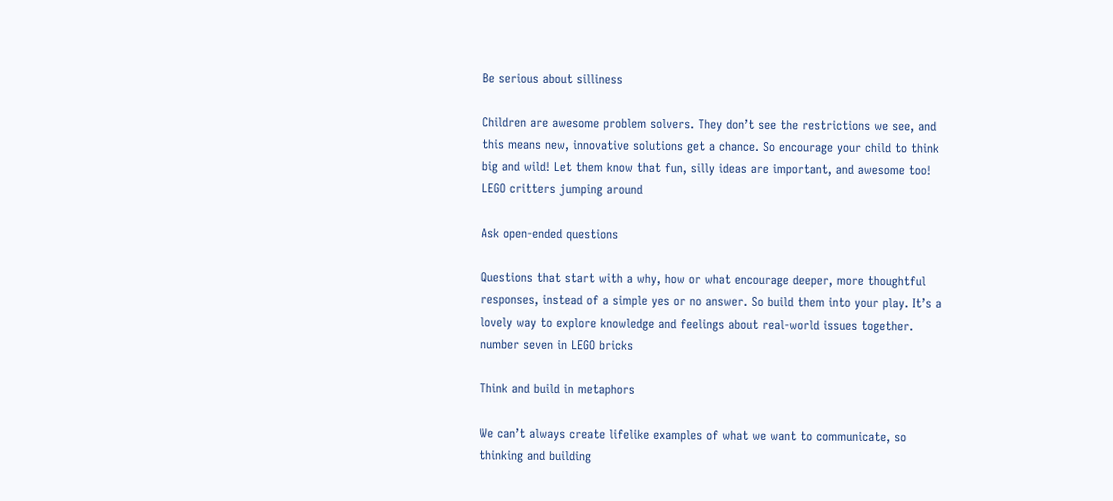Be serious about silliness

Children are awesome problem solvers. They don’t see the restrictions we see, and this means new, innovative solutions get a chance. So encourage your child to think big and wild! Let them know that fun, silly ideas are important, and awesome too!
LEGO critters jumping around

Ask open-ended questions

Questions that start with a why, how or what encourage deeper, more thoughtful responses, instead of a simple yes or no answer. So build them into your play. It’s a lovely way to explore knowledge and feelings about real-world issues together.
number seven in LEGO bricks

Think and build in metaphors

We can’t always create lifelike examples of what we want to communicate, so thinking and building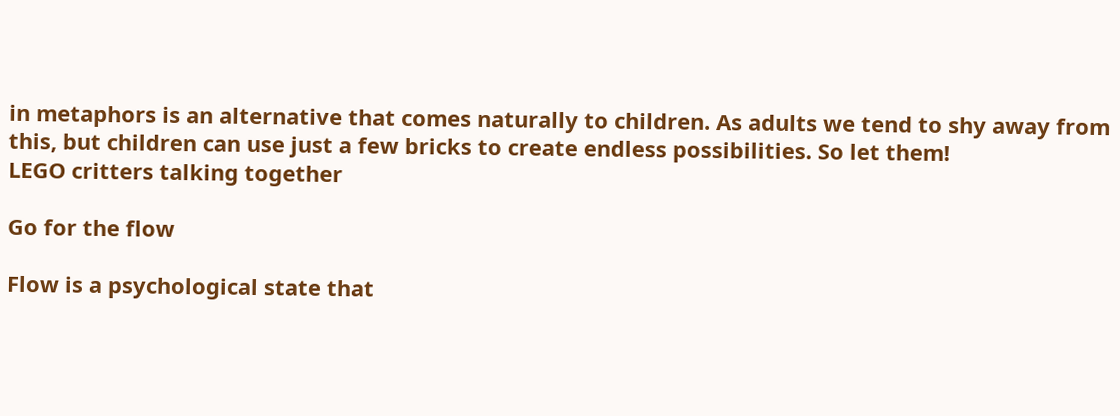in metaphors is an alternative that comes naturally to children. As adults we tend to shy away from this, but children can use just a few bricks to create endless possibilities. So let them!
LEGO critters talking together

Go for the flow

Flow is a psychological state that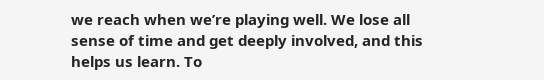we reach when we’re playing well. We lose all sense of time and get deeply involved, and this helps us learn. To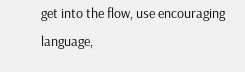get into the flow, use encouraging language,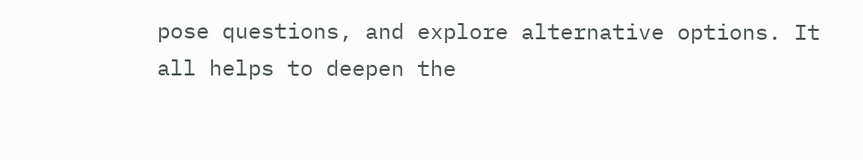pose questions, and explore alternative options. It all helps to deepen the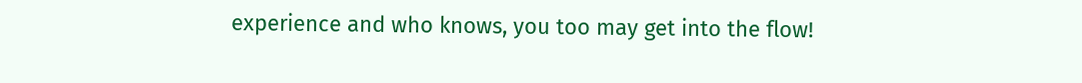experience and who knows, you too may get into the flow!